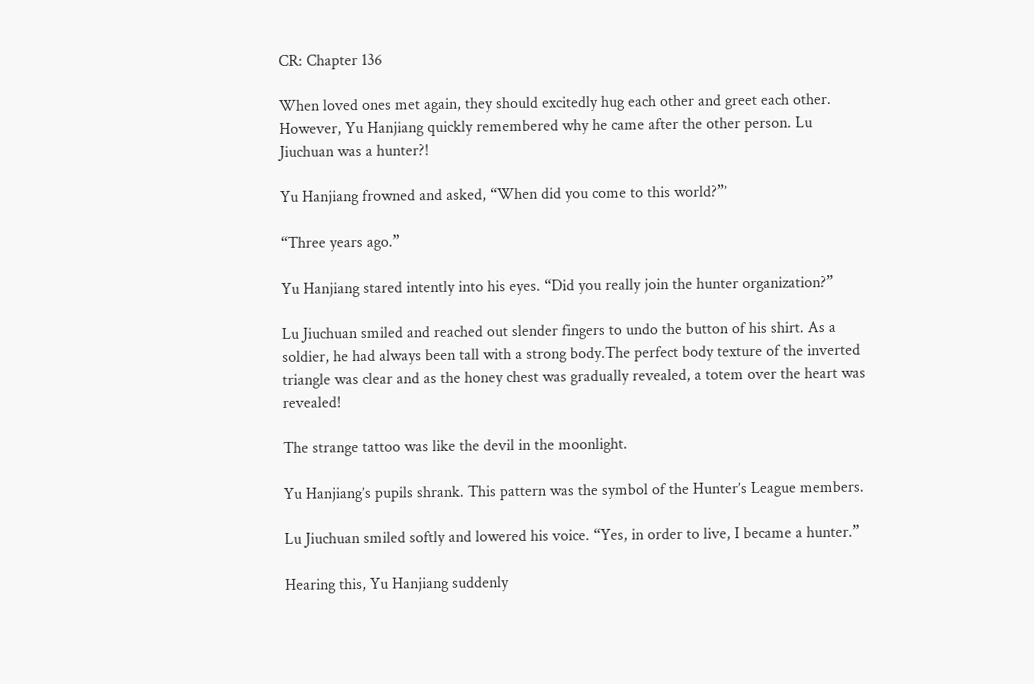CR: Chapter 136

When loved ones met again, they should excitedly hug each other and greet each other. However, Yu Hanjiang quickly remembered why he came after the other person. Lu Jiuchuan was a hunter?!

Yu Hanjiang frowned and asked, “When did you come to this world?”’

“Three years ago.”

Yu Hanjiang stared intently into his eyes. “Did you really join the hunter organization?”

Lu Jiuchuan smiled and reached out slender fingers to undo the button of his shirt. As a soldier, he had always been tall with a strong body.The perfect body texture of the inverted triangle was clear and as the honey chest was gradually revealed, a totem over the heart was revealed!

The strange tattoo was like the devil in the moonlight.

Yu Hanjiang’s pupils shrank. This pattern was the symbol of the Hunter’s League members.

Lu Jiuchuan smiled softly and lowered his voice. “Yes, in order to live, I became a hunter.”

Hearing this, Yu Hanjiang suddenly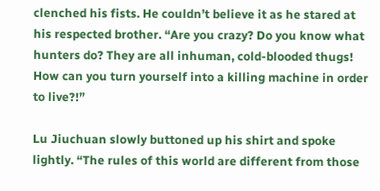clenched his fists. He couldn’t believe it as he stared at his respected brother. “Are you crazy? Do you know what hunters do? They are all inhuman, cold-blooded thugs! How can you turn yourself into a killing machine in order to live?!”

Lu Jiuchuan slowly buttoned up his shirt and spoke lightly. “The rules of this world are different from those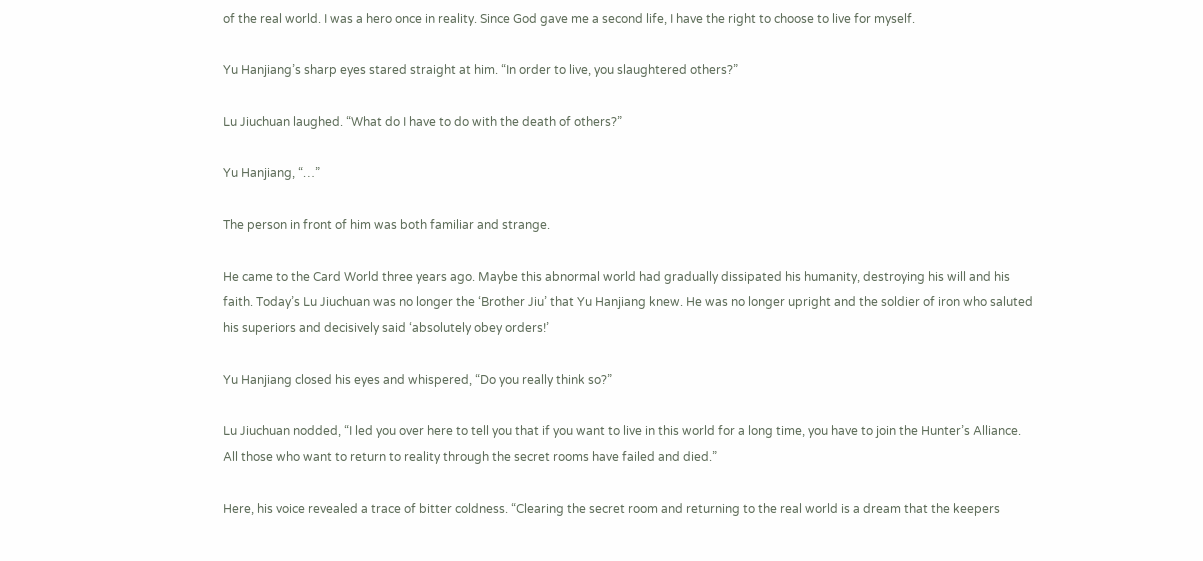of the real world. I was a hero once in reality. Since God gave me a second life, I have the right to choose to live for myself.

Yu Hanjiang’s sharp eyes stared straight at him. “In order to live, you slaughtered others?”

Lu Jiuchuan laughed. “What do I have to do with the death of others?”

Yu Hanjiang, “…”

The person in front of him was both familiar and strange.

He came to the Card World three years ago. Maybe this abnormal world had gradually dissipated his humanity, destroying his will and his faith. Today’s Lu Jiuchuan was no longer the ‘Brother Jiu’ that Yu Hanjiang knew. He was no longer upright and the soldier of iron who saluted his superiors and decisively said ‘absolutely obey orders!’

Yu Hanjiang closed his eyes and whispered, “Do you really think so?”

Lu Jiuchuan nodded, “I led you over here to tell you that if you want to live in this world for a long time, you have to join the Hunter’s Alliance. All those who want to return to reality through the secret rooms have failed and died.”

Here, his voice revealed a trace of bitter coldness. “Clearing the secret room and returning to the real world is a dream that the keepers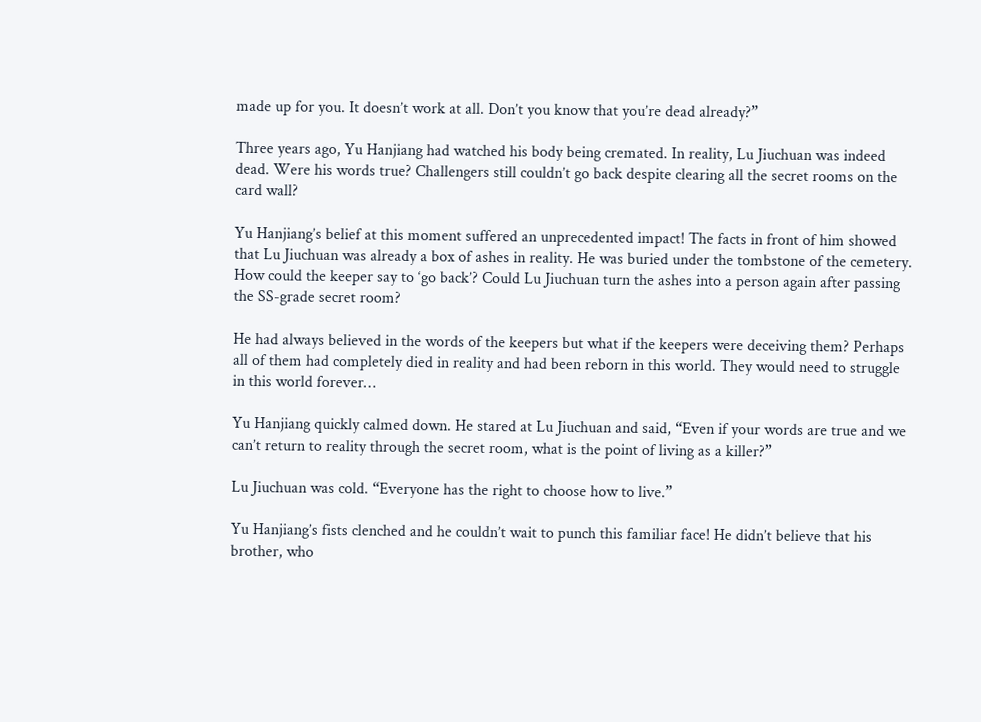made up for you. It doesn’t work at all. Don’t you know that you’re dead already?”

Three years ago, Yu Hanjiang had watched his body being cremated. In reality, Lu Jiuchuan was indeed dead. Were his words true? Challengers still couldn’t go back despite clearing all the secret rooms on the card wall?

Yu Hanjiang’s belief at this moment suffered an unprecedented impact! The facts in front of him showed that Lu Jiuchuan was already a box of ashes in reality. He was buried under the tombstone of the cemetery. How could the keeper say to ‘go back’? Could Lu Jiuchuan turn the ashes into a person again after passing the SS-grade secret room?

He had always believed in the words of the keepers but what if the keepers were deceiving them? Perhaps all of them had completely died in reality and had been reborn in this world. They would need to struggle in this world forever…

Yu Hanjiang quickly calmed down. He stared at Lu Jiuchuan and said, “Even if your words are true and we can’t return to reality through the secret room, what is the point of living as a killer?”

Lu Jiuchuan was cold. “Everyone has the right to choose how to live.”

Yu Hanjiang’s fists clenched and he couldn’t wait to punch this familiar face! He didn’t believe that his brother, who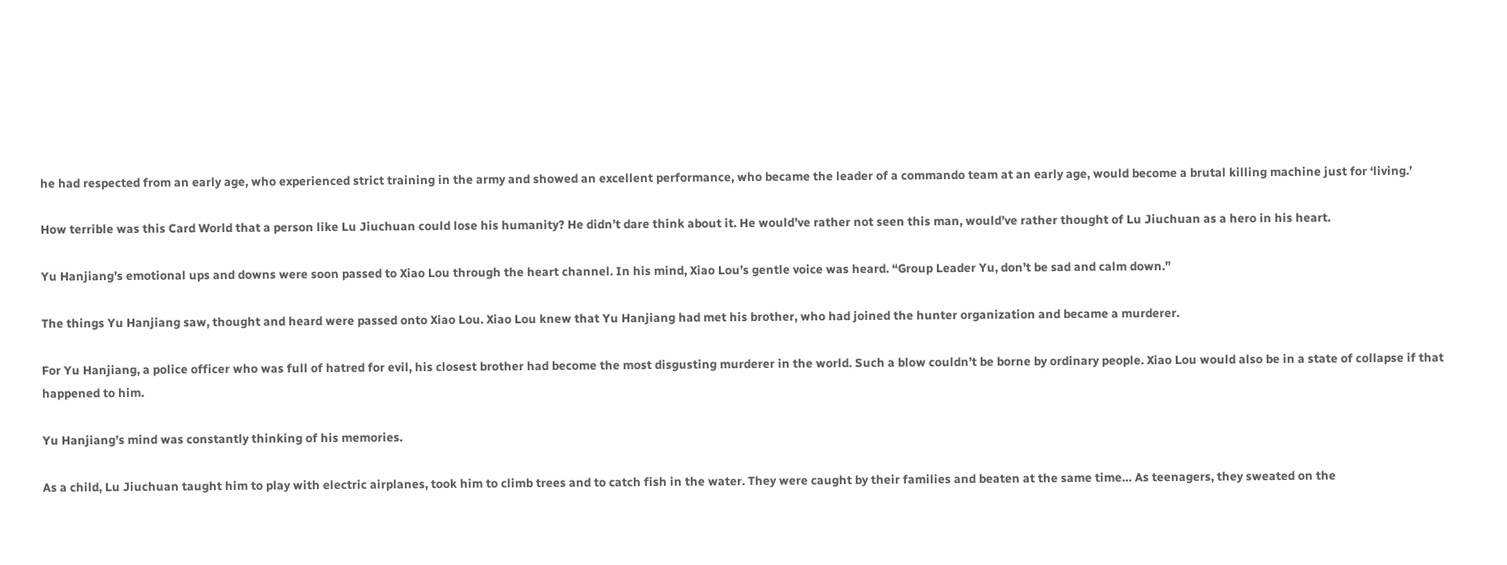he had respected from an early age, who experienced strict training in the army and showed an excellent performance, who became the leader of a commando team at an early age, would become a brutal killing machine just for ‘living.’

How terrible was this Card World that a person like Lu Jiuchuan could lose his humanity? He didn’t dare think about it. He would’ve rather not seen this man, would’ve rather thought of Lu Jiuchuan as a hero in his heart.

Yu Hanjiang’s emotional ups and downs were soon passed to Xiao Lou through the heart channel. In his mind, Xiao Lou’s gentle voice was heard. “Group Leader Yu, don’t be sad and calm down.”

The things Yu Hanjiang saw, thought and heard were passed onto Xiao Lou. Xiao Lou knew that Yu Hanjiang had met his brother, who had joined the hunter organization and became a murderer.

For Yu Hanjiang, a police officer who was full of hatred for evil, his closest brother had become the most disgusting murderer in the world. Such a blow couldn’t be borne by ordinary people. Xiao Lou would also be in a state of collapse if that happened to him.

Yu Hanjiang’s mind was constantly thinking of his memories.

As a child, Lu Jiuchuan taught him to play with electric airplanes, took him to climb trees and to catch fish in the water. They were caught by their families and beaten at the same time… As teenagers, they sweated on the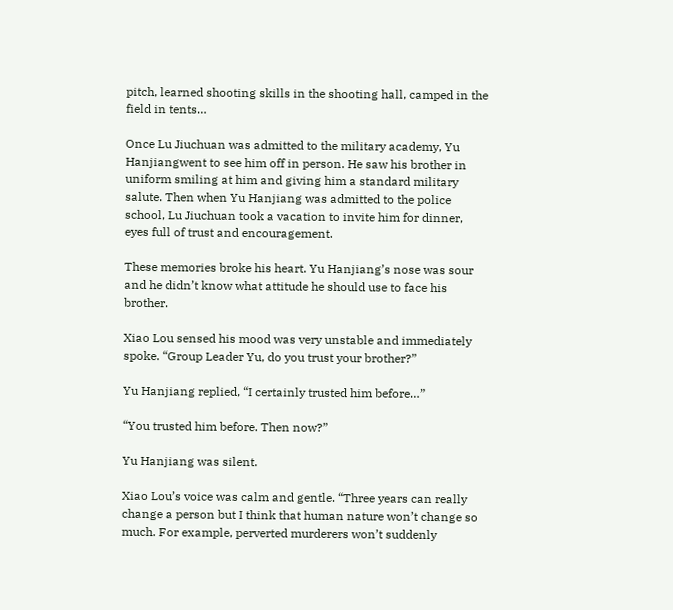pitch, learned shooting skills in the shooting hall, camped in the field in tents…

Once Lu Jiuchuan was admitted to the military academy, Yu Hanjiangwent to see him off in person. He saw his brother in uniform smiling at him and giving him a standard military salute. Then when Yu Hanjiang was admitted to the police school, Lu Jiuchuan took a vacation to invite him for dinner, eyes full of trust and encouragement.

These memories broke his heart. Yu Hanjiang’s nose was sour and he didn’t know what attitude he should use to face his brother.

Xiao Lou sensed his mood was very unstable and immediately spoke. “Group Leader Yu, do you trust your brother?”

Yu Hanjiang replied, “I certainly trusted him before…”

“You trusted him before. Then now?”

Yu Hanjiang was silent.

Xiao Lou’s voice was calm and gentle. “Three years can really change a person but I think that human nature won’t change so much. For example, perverted murderers won’t suddenly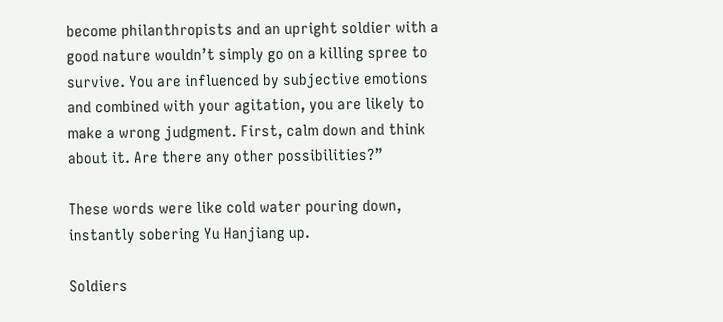become philanthropists and an upright soldier with a good nature wouldn’t simply go on a killing spree to survive. You are influenced by subjective emotions and combined with your agitation, you are likely to make a wrong judgment. First, calm down and think about it. Are there any other possibilities?”

These words were like cold water pouring down, instantly sobering Yu Hanjiang up.

Soldiers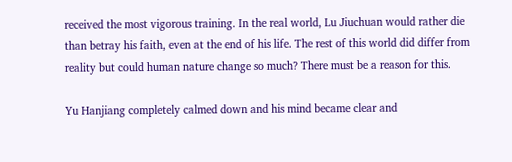received the most vigorous training. In the real world, Lu Jiuchuan would rather die than betray his faith, even at the end of his life. The rest of this world did differ from reality but could human nature change so much? There must be a reason for this.

Yu Hanjiang completely calmed down and his mind became clear and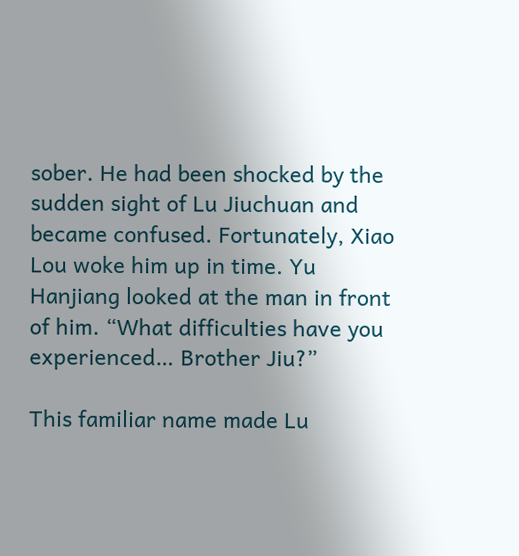sober. He had been shocked by the sudden sight of Lu Jiuchuan and became confused. Fortunately, Xiao Lou woke him up in time. Yu Hanjiang looked at the man in front of him. “What difficulties have you experienced… Brother Jiu?”

This familiar name made Lu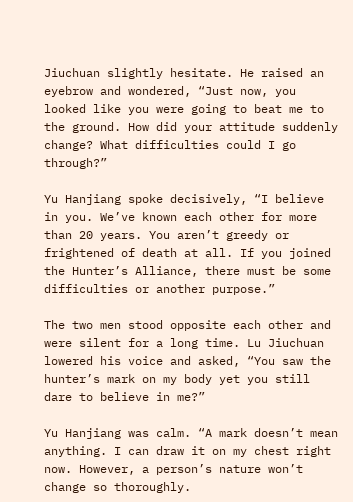Jiuchuan slightly hesitate. He raised an eyebrow and wondered, “Just now, you looked like you were going to beat me to the ground. How did your attitude suddenly change? What difficulties could I go through?”

Yu Hanjiang spoke decisively, “I believe in you. We’ve known each other for more than 20 years. You aren’t greedy or frightened of death at all. If you joined the Hunter’s Alliance, there must be some difficulties or another purpose.”

The two men stood opposite each other and were silent for a long time. Lu Jiuchuan lowered his voice and asked, “You saw the hunter’s mark on my body yet you still dare to believe in me?”

Yu Hanjiang was calm. “A mark doesn’t mean anything. I can draw it on my chest right now. However, a person’s nature won’t change so thoroughly.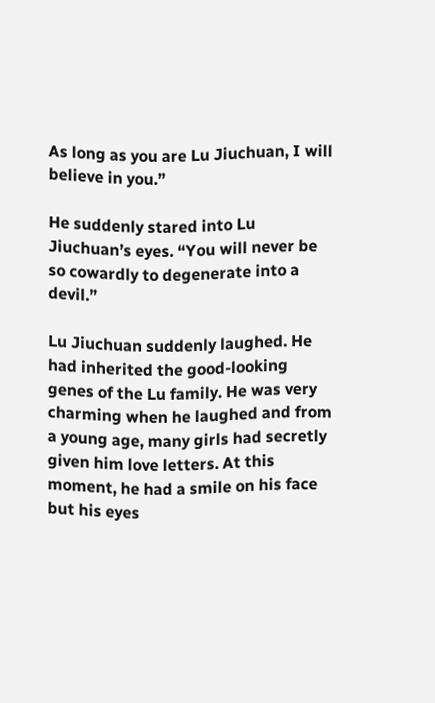As long as you are Lu Jiuchuan, I will believe in you.”

He suddenly stared into Lu Jiuchuan’s eyes. “You will never be so cowardly to degenerate into a devil.”

Lu Jiuchuan suddenly laughed. He had inherited the good-looking genes of the Lu family. He was very charming when he laughed and from a young age, many girls had secretly given him love letters. At this moment, he had a smile on his face but his eyes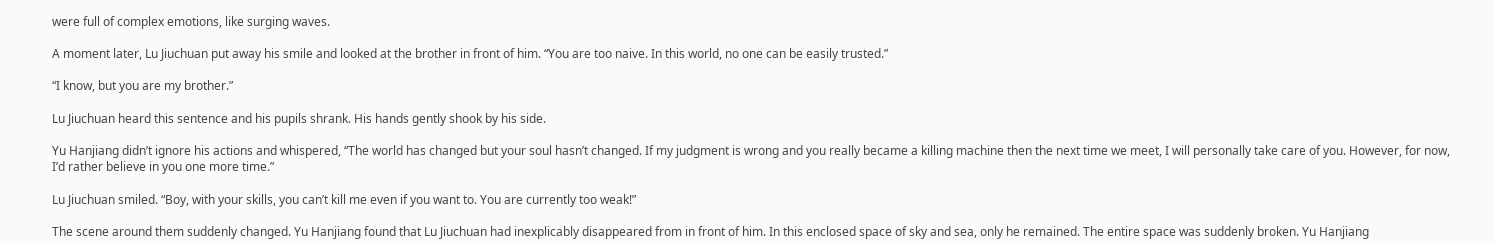were full of complex emotions, like surging waves.

A moment later, Lu Jiuchuan put away his smile and looked at the brother in front of him. “You are too naive. In this world, no one can be easily trusted.”

“I know, but you are my brother.”

Lu Jiuchuan heard this sentence and his pupils shrank. His hands gently shook by his side.

Yu Hanjiang didn’t ignore his actions and whispered, “The world has changed but your soul hasn’t changed. If my judgment is wrong and you really became a killing machine then the next time we meet, I will personally take care of you. However, for now, I’d rather believe in you one more time.”

Lu Jiuchuan smiled. “Boy, with your skills, you can’t kill me even if you want to. You are currently too weak!”

The scene around them suddenly changed. Yu Hanjiang found that Lu Jiuchuan had inexplicably disappeared from in front of him. In this enclosed space of sky and sea, only he remained. The entire space was suddenly broken. Yu Hanjiang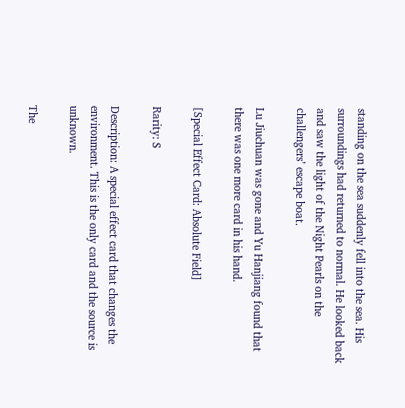standing on the sea suddenly fell into the sea. His surroundings had returned to normal. He looked back and saw the light of the Night Pearls on the challengers’ escape boat.

Lu Jiuchuan was gone and Yu Hanjiang found that there was one more card in his hand.

[Special Effect Card: Absolute Field]

Rarity: S

Description: A special effect card that changes the environment. This is the only card and the source is unknown.

The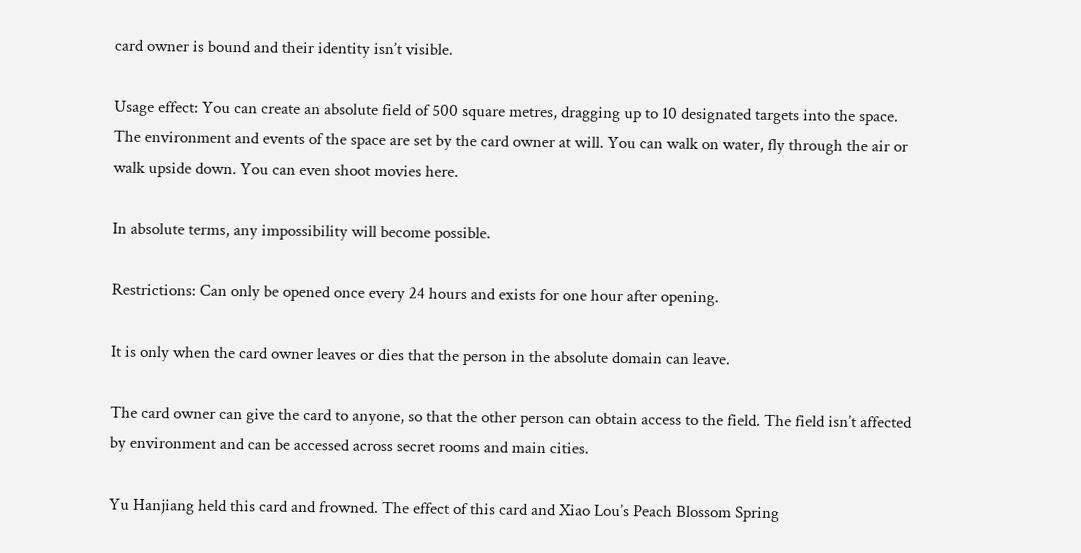card owner is bound and their identity isn’t visible.

Usage effect: You can create an absolute field of 500 square metres, dragging up to 10 designated targets into the space. The environment and events of the space are set by the card owner at will. You can walk on water, fly through the air or walk upside down. You can even shoot movies here.

In absolute terms, any impossibility will become possible.

Restrictions: Can only be opened once every 24 hours and exists for one hour after opening.

It is only when the card owner leaves or dies that the person in the absolute domain can leave.

The card owner can give the card to anyone, so that the other person can obtain access to the field. The field isn’t affected by environment and can be accessed across secret rooms and main cities.

Yu Hanjiang held this card and frowned. The effect of this card and Xiao Lou’s Peach Blossom Spring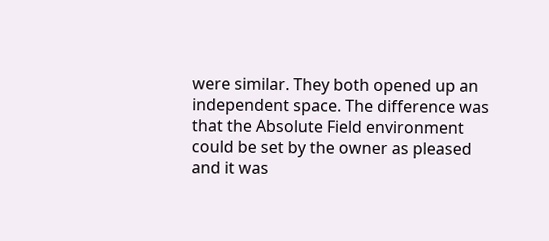were similar. They both opened up an independent space. The difference was that the Absolute Field environment could be set by the owner as pleased and it was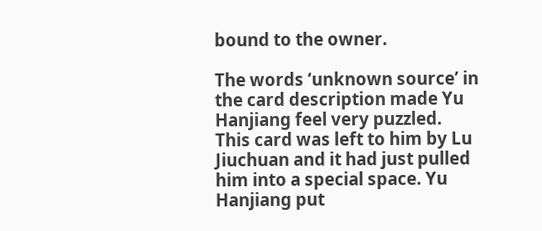bound to the owner.

The words ‘unknown source’ in the card description made Yu Hanjiang feel very puzzled. This card was left to him by Lu Jiuchuan and it had just pulled him into a special space. Yu Hanjiang put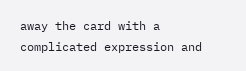away the card with a complicated expression and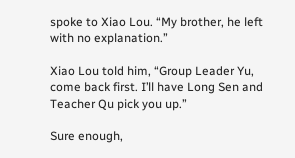spoke to Xiao Lou. “My brother, he left with no explanation.”

Xiao Lou told him, “Group Leader Yu, come back first. I’ll have Long Sen and Teacher Qu pick you up.”

Sure enough,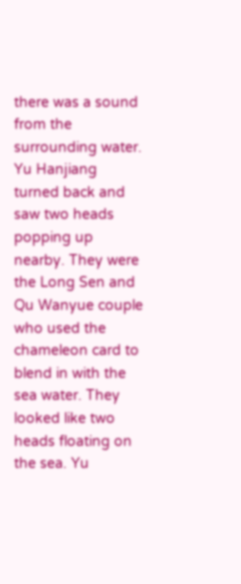there was a sound from the surrounding water. Yu Hanjiang turned back and saw two heads popping up nearby. They were the Long Sen and Qu Wanyue couple who used the chameleon card to blend in with the sea water. They looked like two heads floating on the sea. Yu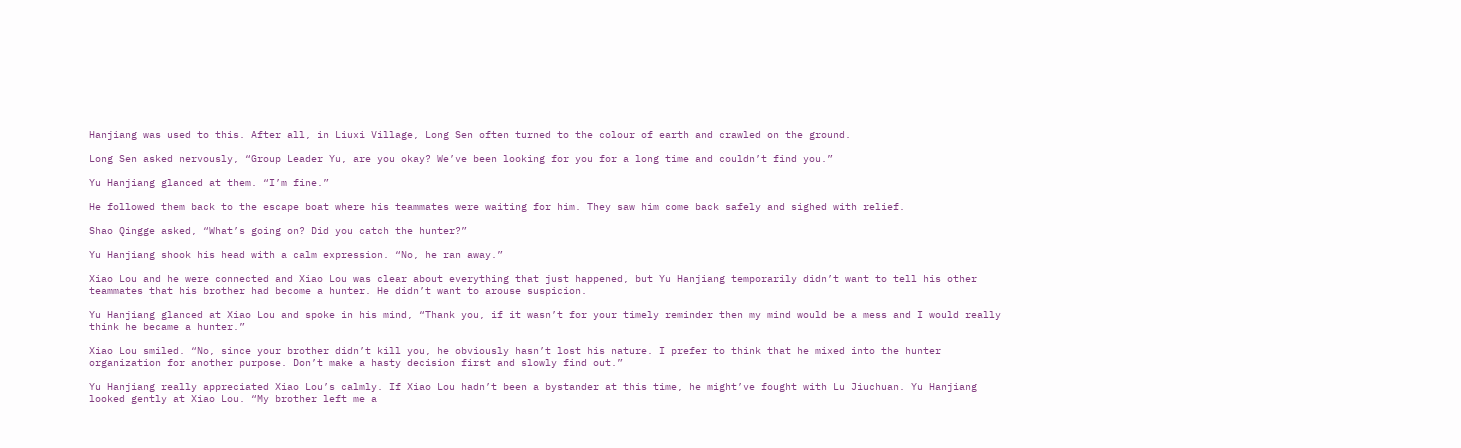Hanjiang was used to this. After all, in Liuxi Village, Long Sen often turned to the colour of earth and crawled on the ground.

Long Sen asked nervously, “Group Leader Yu, are you okay? We’ve been looking for you for a long time and couldn’t find you.”

Yu Hanjiang glanced at them. “I’m fine.”

He followed them back to the escape boat where his teammates were waiting for him. They saw him come back safely and sighed with relief.

Shao Qingge asked, “What’s going on? Did you catch the hunter?”

Yu Hanjiang shook his head with a calm expression. “No, he ran away.”

Xiao Lou and he were connected and Xiao Lou was clear about everything that just happened, but Yu Hanjiang temporarily didn’t want to tell his other teammates that his brother had become a hunter. He didn’t want to arouse suspicion.

Yu Hanjiang glanced at Xiao Lou and spoke in his mind, “Thank you, if it wasn’t for your timely reminder then my mind would be a mess and I would really think he became a hunter.”

Xiao Lou smiled. “No, since your brother didn’t kill you, he obviously hasn’t lost his nature. I prefer to think that he mixed into the hunter organization for another purpose. Don’t make a hasty decision first and slowly find out.”

Yu Hanjiang really appreciated Xiao Lou’s calmly. If Xiao Lou hadn’t been a bystander at this time, he might’ve fought with Lu Jiuchuan. Yu Hanjiang looked gently at Xiao Lou. “My brother left me a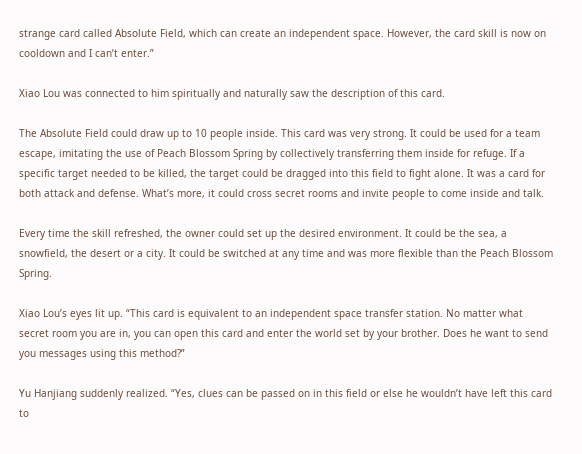strange card called Absolute Field, which can create an independent space. However, the card skill is now on cooldown and I can’t enter.”

Xiao Lou was connected to him spiritually and naturally saw the description of this card.

The Absolute Field could draw up to 10 people inside. This card was very strong. It could be used for a team escape, imitating the use of Peach Blossom Spring by collectively transferring them inside for refuge. If a specific target needed to be killed, the target could be dragged into this field to fight alone. It was a card for both attack and defense. What’s more, it could cross secret rooms and invite people to come inside and talk.

Every time the skill refreshed, the owner could set up the desired environment. It could be the sea, a snowfield, the desert or a city. It could be switched at any time and was more flexible than the Peach Blossom Spring.

Xiao Lou’s eyes lit up. “This card is equivalent to an independent space transfer station. No matter what secret room you are in, you can open this card and enter the world set by your brother. Does he want to send you messages using this method?”

Yu Hanjiang suddenly realized. “Yes, clues can be passed on in this field or else he wouldn’t have left this card to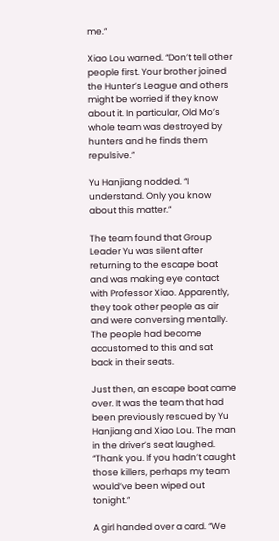me.”

Xiao Lou warned. “Don’t tell other people first. Your brother joined the Hunter’s League and others might be worried if they know about it. In particular, Old Mo’s whole team was destroyed by hunters and he finds them repulsive.”

Yu Hanjiang nodded. “I understand. Only you know about this matter.”

The team found that Group Leader Yu was silent after returning to the escape boat and was making eye contact with Professor Xiao. Apparently, they took other people as air and were conversing mentally. The people had become accustomed to this and sat back in their seats.

Just then, an escape boat came over. It was the team that had been previously rescued by Yu Hanjiang and Xiao Lou. The man in the driver’s seat laughed. “Thank you. If you hadn’t caught those killers, perhaps my team would’ve been wiped out tonight.”

A girl handed over a card. “We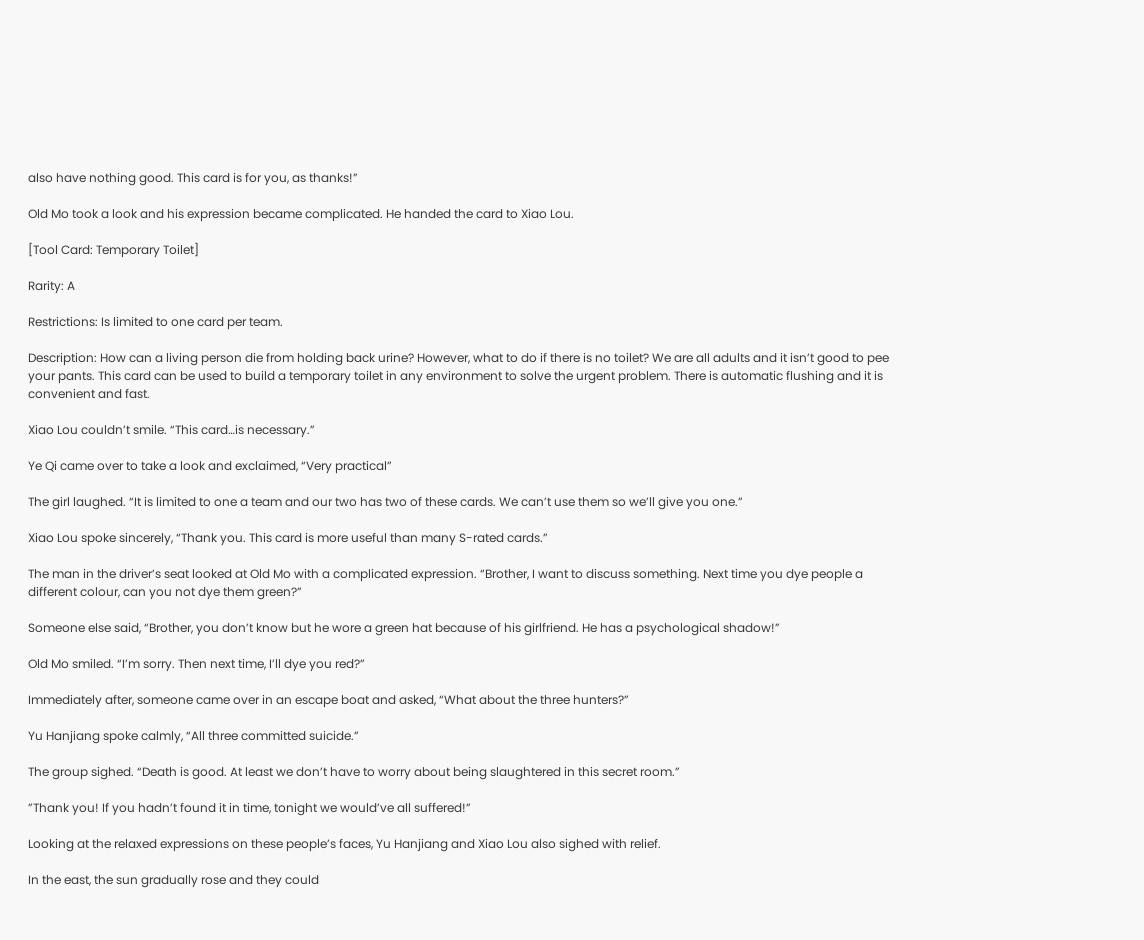also have nothing good. This card is for you, as thanks!”

Old Mo took a look and his expression became complicated. He handed the card to Xiao Lou.

[Tool Card: Temporary Toilet]

Rarity: A

Restrictions: Is limited to one card per team.

Description: How can a living person die from holding back urine? However, what to do if there is no toilet? We are all adults and it isn’t good to pee your pants. This card can be used to build a temporary toilet in any environment to solve the urgent problem. There is automatic flushing and it is convenient and fast.

Xiao Lou couldn’t smile. “This card…is necessary.”

Ye Qi came over to take a look and exclaimed, “Very practical”

The girl laughed. “It is limited to one a team and our two has two of these cards. We can’t use them so we’ll give you one.”

Xiao Lou spoke sincerely, “Thank you. This card is more useful than many S-rated cards.”

The man in the driver’s seat looked at Old Mo with a complicated expression. “Brother, I want to discuss something. Next time you dye people a different colour, can you not dye them green?”

Someone else said, “Brother, you don’t know but he wore a green hat because of his girlfriend. He has a psychological shadow!”

Old Mo smiled. “I’m sorry. Then next time, I’ll dye you red?”

Immediately after, someone came over in an escape boat and asked, “What about the three hunters?”

Yu Hanjiang spoke calmly, “All three committed suicide.”

The group sighed. “Death is good. At least we don’t have to worry about being slaughtered in this secret room.”

”Thank you! If you hadn’t found it in time, tonight we would’ve all suffered!”

Looking at the relaxed expressions on these people’s faces, Yu Hanjiang and Xiao Lou also sighed with relief.

In the east, the sun gradually rose and they could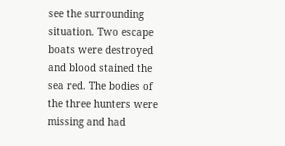see the surrounding situation. Two escape boats were destroyed and blood stained the sea red. The bodies of the three hunters were missing and had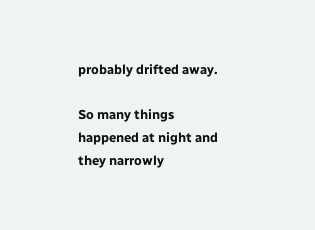probably drifted away.

So many things happened at night and they narrowly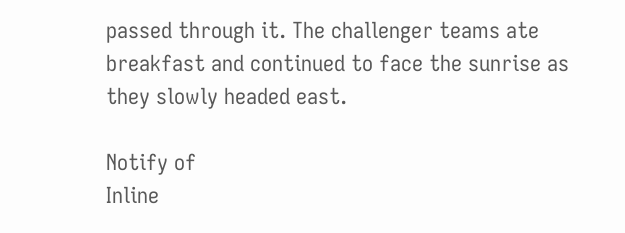passed through it. The challenger teams ate breakfast and continued to face the sunrise as they slowly headed east.

Notify of
Inline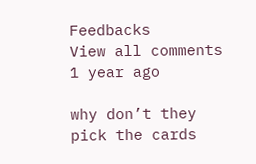Feedbacks
View all comments
1 year ago

why don’t they pick the cards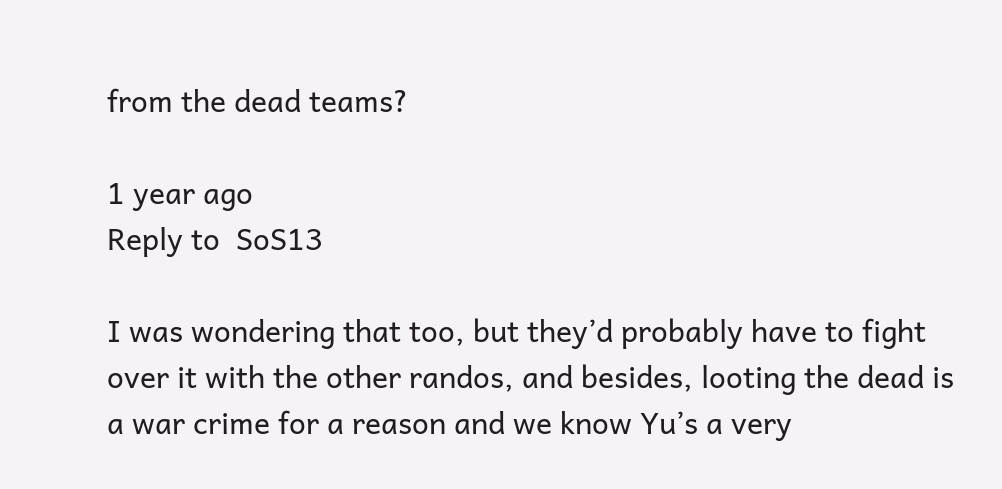from the dead teams?

1 year ago
Reply to  SoS13

I was wondering that too, but they’d probably have to fight over it with the other randos, and besides, looting the dead is a war crime for a reason and we know Yu’s a very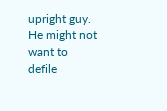upright guy. He might not want to defile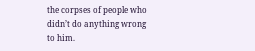the corpses of people who didn’t do anything wrong to him.